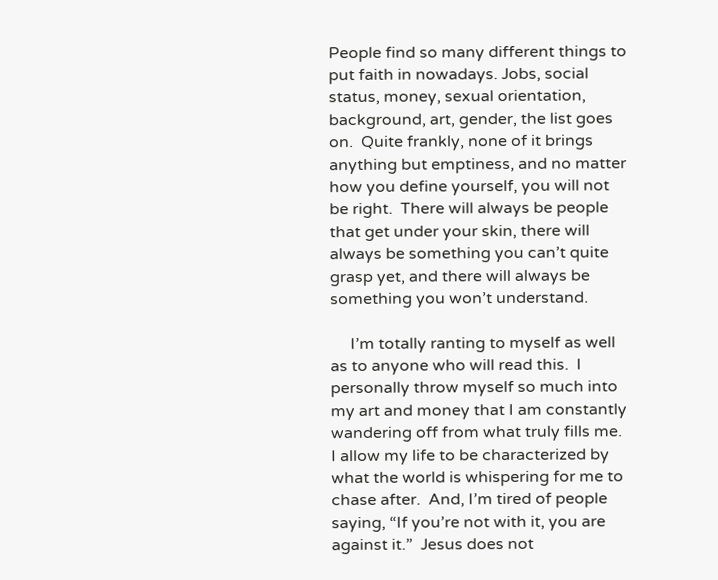People find so many different things to put faith in nowadays. Jobs, social status, money, sexual orientation, background, art, gender, the list goes on.  Quite frankly, none of it brings anything but emptiness, and no matter how you define yourself, you will not be right.  There will always be people that get under your skin, there will always be something you can’t quite grasp yet, and there will always be something you won’t understand.

     I’m totally ranting to myself as well as to anyone who will read this.  I personally throw myself so much into my art and money that I am constantly wandering off from what truly fills me.  I allow my life to be characterized by what the world is whispering for me to chase after.  And, I’m tired of people saying, “If you’re not with it, you are against it.”  Jesus does not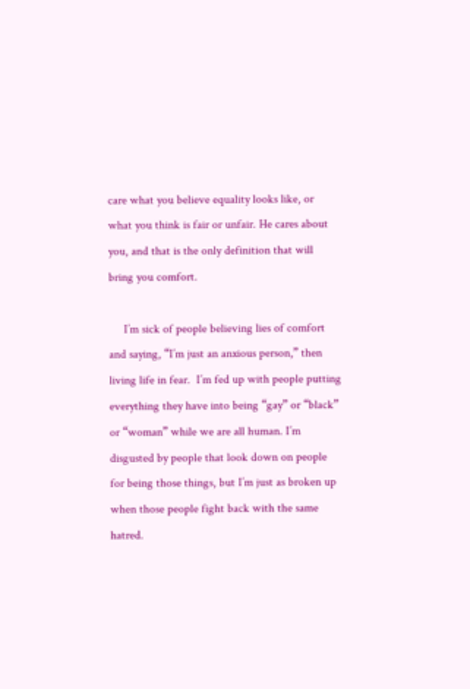care what you believe equality looks like, or what you think is fair or unfair. He cares about you, and that is the only definition that will bring you comfort.

     I’m sick of people believing lies of comfort and saying, “I’m just an anxious person,” then living life in fear.  I’m fed up with people putting everything they have into being “gay” or “black” or “woman” while we are all human. I’m disgusted by people that look down on people for being those things, but I’m just as broken up when those people fight back with the same hatred.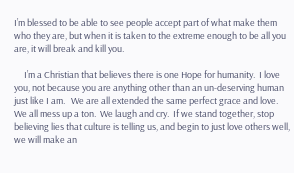I’m blessed to be able to see people accept part of what make them who they are, but when it is taken to the extreme enough to be all you are, it will break and kill you.

     I’m a Christian that believes there is one Hope for humanity.  I love you, not because you are anything other than an un-deserving human just like I am.   We are all extended the same perfect grace and love.  We all mess up a ton.  We laugh and cry.  If we stand together, stop believing lies that culture is telling us, and begin to just love others well, we will make an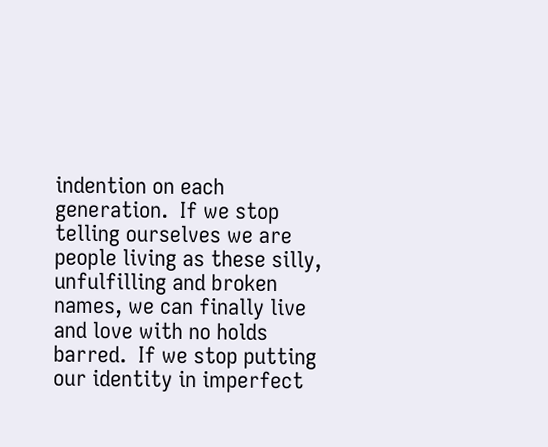indention on each generation.  If we stop telling ourselves we are people living as these silly, unfulfilling and broken names, we can finally live and love with no holds barred.  If we stop putting our identity in imperfect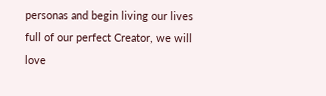personas and begin living our lives full of our perfect Creator, we will love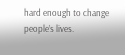hard enough to change people’s lives.